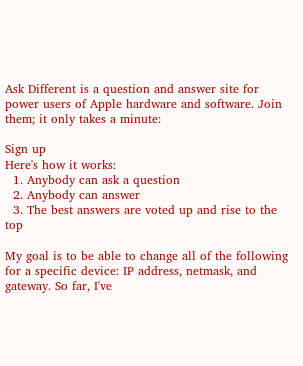Ask Different is a question and answer site for power users of Apple hardware and software. Join them; it only takes a minute:

Sign up
Here's how it works:
  1. Anybody can ask a question
  2. Anybody can answer
  3. The best answers are voted up and rise to the top

My goal is to be able to change all of the following for a specific device: IP address, netmask, and gateway. So far, I've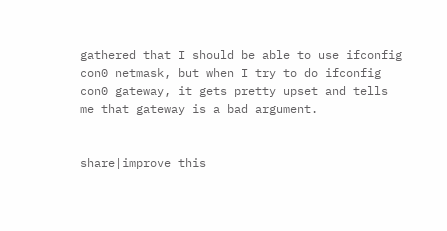gathered that I should be able to use ifconfig con0 netmask, but when I try to do ifconfig con0 gateway, it gets pretty upset and tells me that gateway is a bad argument.


share|improve this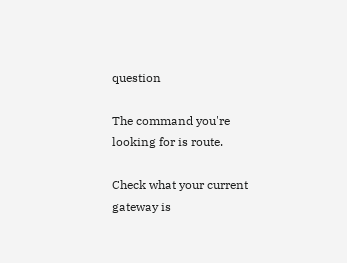question

The command you're looking for is route.

Check what your current gateway is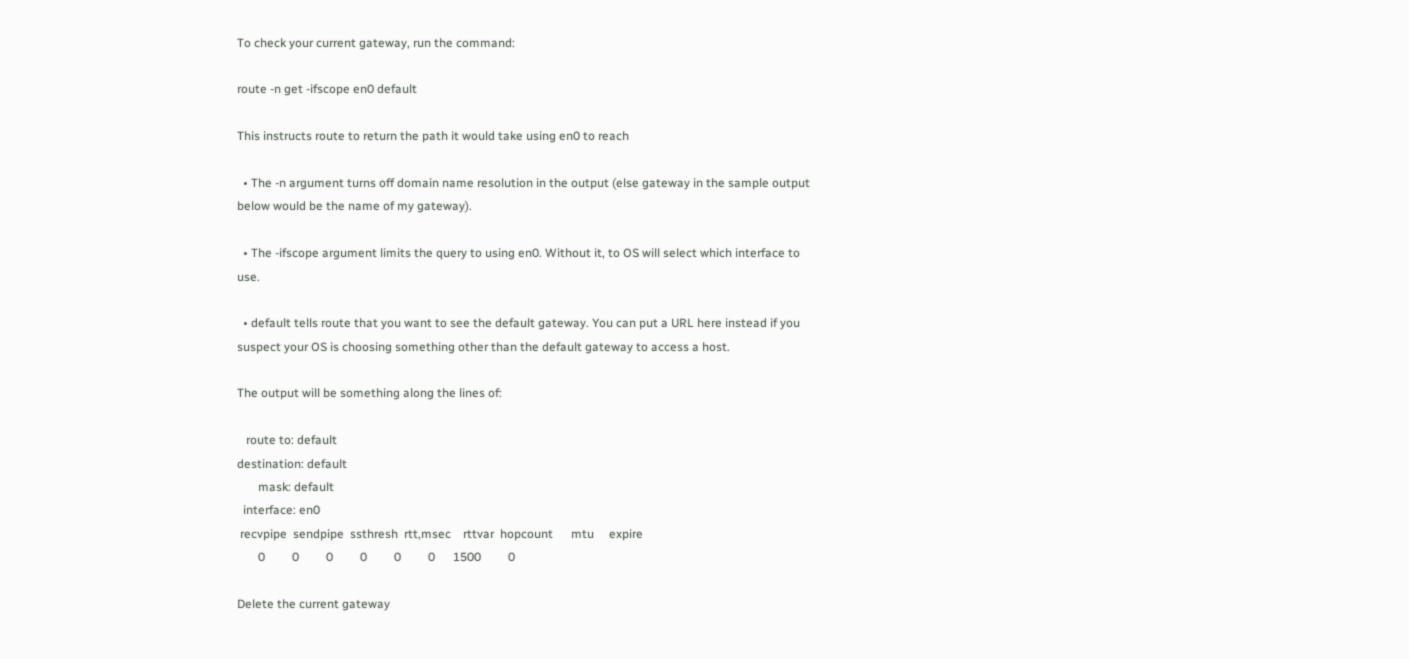To check your current gateway, run the command:

route -n get -ifscope en0 default

This instructs route to return the path it would take using en0 to reach

  • The -n argument turns off domain name resolution in the output (else gateway in the sample output below would be the name of my gateway).

  • The -ifscope argument limits the query to using en0. Without it, to OS will select which interface to use.

  • default tells route that you want to see the default gateway. You can put a URL here instead if you suspect your OS is choosing something other than the default gateway to access a host.

The output will be something along the lines of:

   route to: default
destination: default
       mask: default
  interface: en0
 recvpipe  sendpipe  ssthresh  rtt,msec    rttvar  hopcount      mtu     expire
       0         0         0         0         0         0      1500         0

Delete the current gateway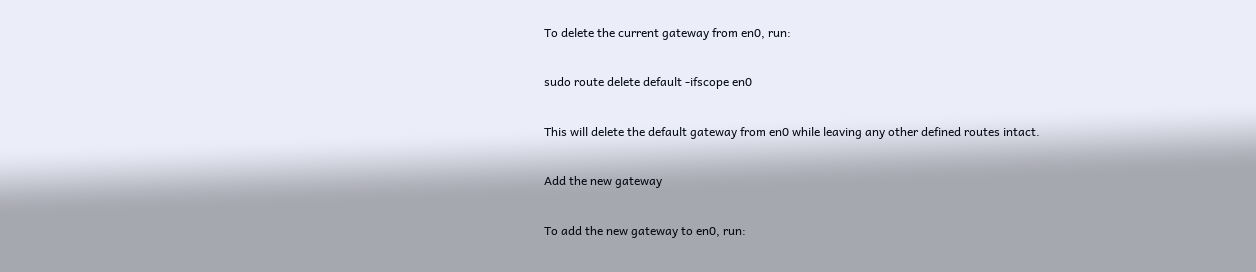To delete the current gateway from en0, run:

sudo route delete default -ifscope en0

This will delete the default gateway from en0 while leaving any other defined routes intact.

Add the new gateway

To add the new gateway to en0, run: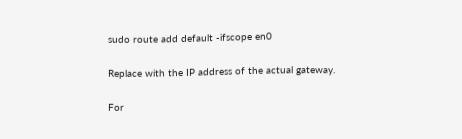sudo route add default -ifscope en0

Replace with the IP address of the actual gateway.

For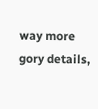way more gory details,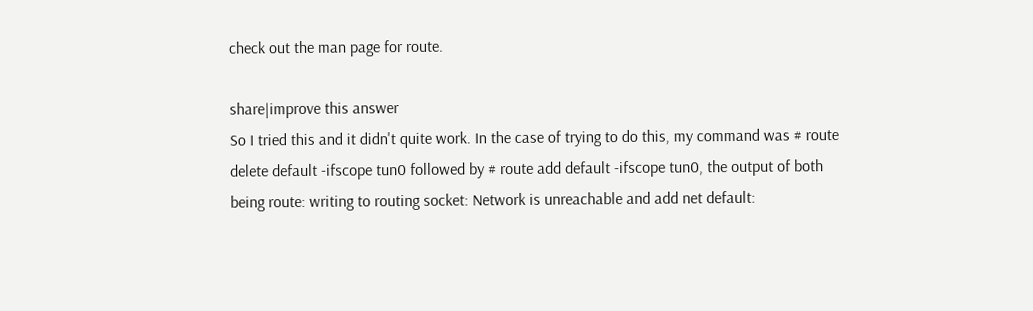check out the man page for route.

share|improve this answer
So I tried this and it didn't quite work. In the case of trying to do this, my command was # route delete default -ifscope tun0 followed by # route add default -ifscope tun0, the output of both being route: writing to routing socket: Network is unreachable and add net default: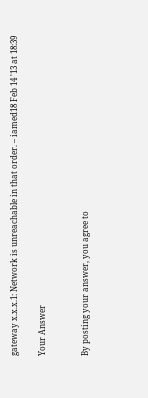gateway x.x.x.1: Network is unreachable in that order. – iamed18 Feb 14 '13 at 18:39

Your Answer


By posting your answer, you agree to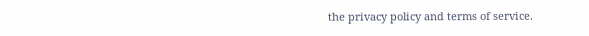the privacy policy and terms of service.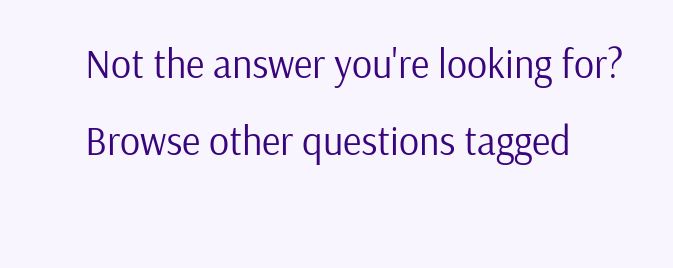Not the answer you're looking for? Browse other questions tagged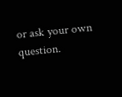or ask your own question.